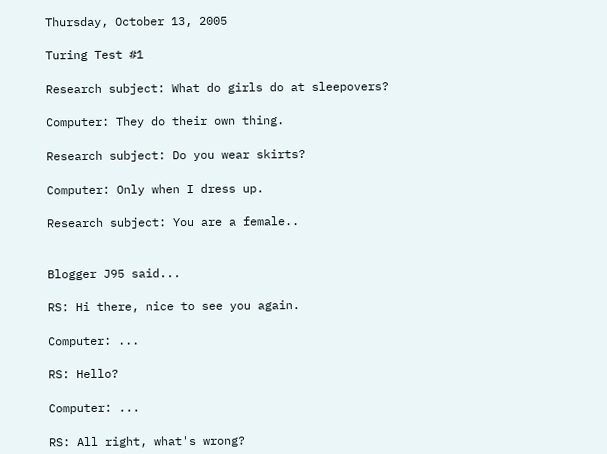Thursday, October 13, 2005

Turing Test #1

Research subject: What do girls do at sleepovers?

Computer: They do their own thing.

Research subject: Do you wear skirts?

Computer: Only when I dress up.

Research subject: You are a female..


Blogger J95 said...

RS: Hi there, nice to see you again.

Computer: ...

RS: Hello?

Computer: ...

RS: All right, what's wrong?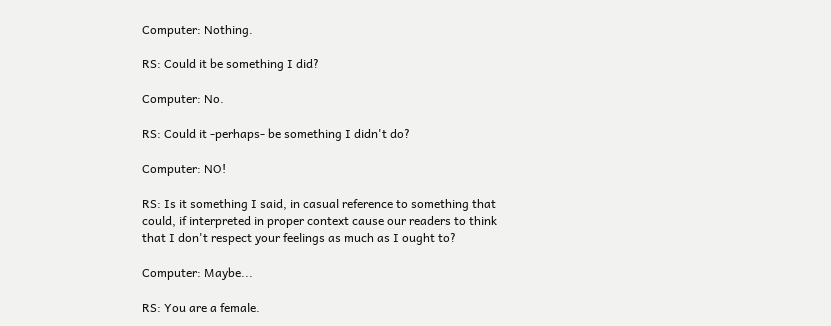Computer: Nothing.

RS: Could it be something I did?

Computer: No.

RS: Could it -perhaps- be something I didn't do?

Computer: NO!

RS: Is it something I said, in casual reference to something that could, if interpreted in proper context cause our readers to think that I don't respect your feelings as much as I ought to?

Computer: Maybe...

RS: You are a female.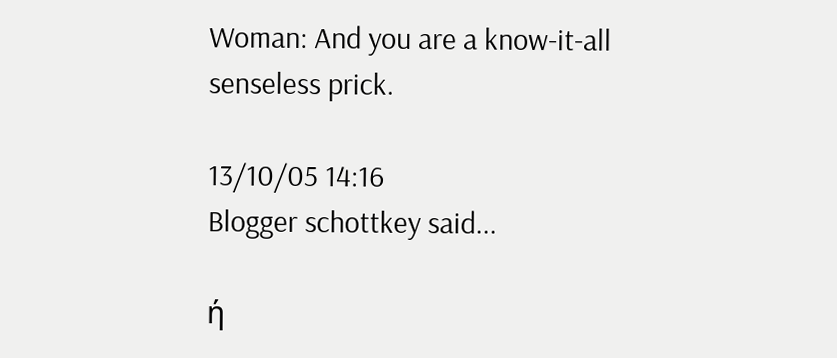Woman: And you are a know-it-all senseless prick.

13/10/05 14:16
Blogger schottkey said...

ή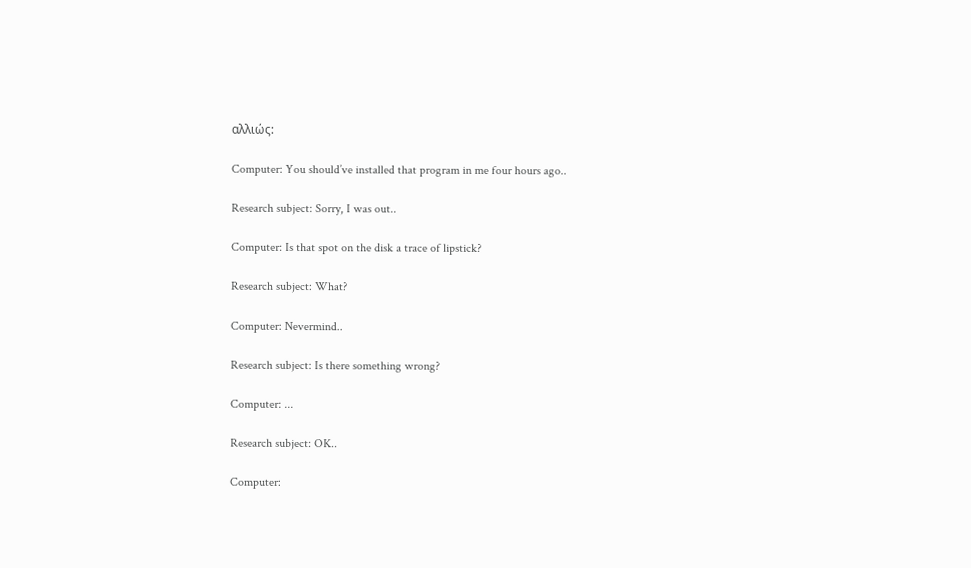αλλιώς:

Computer: You should’ve installed that program in me four hours ago..

Research subject: Sorry, I was out..

Computer: Is that spot on the disk a trace of lipstick?

Research subject: What?

Computer: Nevermind..

Research subject: Is there something wrong?

Computer: ...

Research subject: OK..

Computer: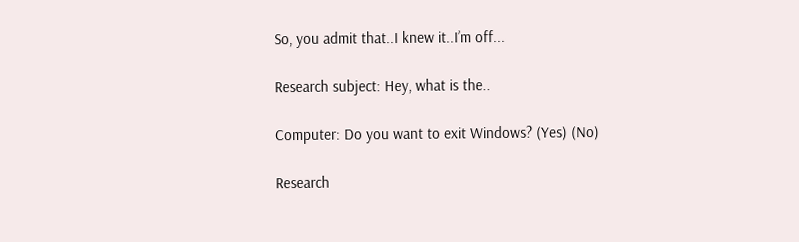So, you admit that..I knew it..I’m off...

Research subject: Hey, what is the..

Computer: Do you want to exit Windows? (Yes) (No)

Research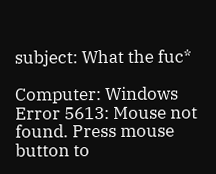subject: What the fuc*

Computer: Windows Error 5613: Mouse not found. Press mouse button to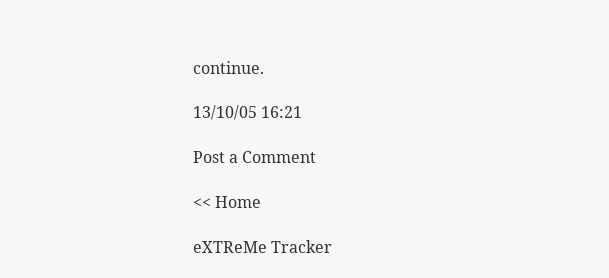continue.

13/10/05 16:21

Post a Comment

<< Home

eXTReMe Tracker